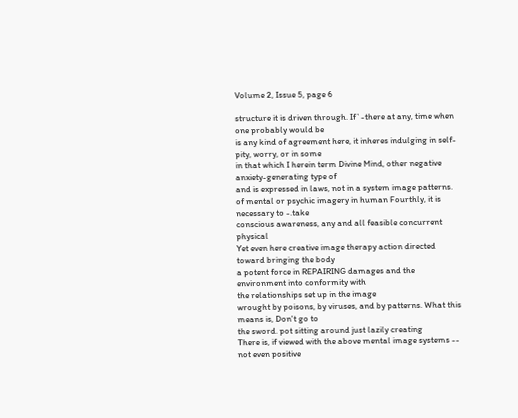Volume 2, Issue 5, page 6

structure it is driven through. If`-there at any, time when one probably would be
is any kind of agreement here, it inheres indulging in self-pity, worry, or in some
in that which I herein term Divine Mind, other negative anxiety-generating type of
and is expressed in laws, not in a system image patterns.
of mental or psychic imagery in human Fourthly, it is necessary to -.take
conscious awareness, any and all feasible concurrent physical
Yet even here creative image therapy action directed toward bringing the body
a potent force in REPAIRING damages and the environment into conformity with
the relationships set up in the image
wrought by poisons, by viruses, and by patterns. What this means is, Don't go to
the sword. pot sitting around just lazily creating
There is, if viewed with the above mental image systems -- not even positive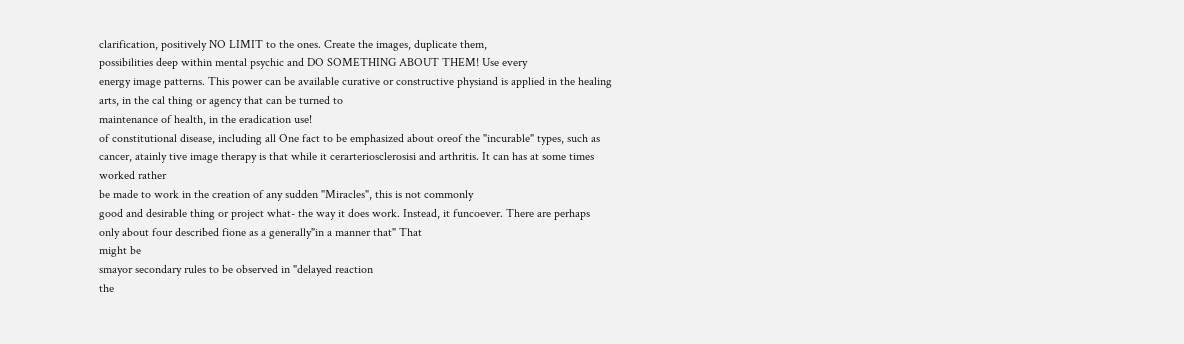clarification, positively NO LIMIT to the ones. Create the images, duplicate them,
possibilities deep within mental psychic and DO SOMETHING ABOUT THEM! Use every
energy image patterns. This power can be available curative or constructive physiand is applied in the healing arts, in the cal thing or agency that can be turned to
maintenance of health, in the eradication use!
of constitutional disease, including all One fact to be emphasized about oreof the "incurable" types, such as cancer, atainly tive image therapy is that while it cerarteriosclerosisi and arthritis. It can has at some times worked rather
be made to work in the creation of any sudden "Miracles", this is not commonly
good and desirable thing or project what- the way it does work. Instead, it funcoever. There are perhaps only about four described fione as a generally"in a manner that" That
might be
smayor secondary rules to be observed in "delayed reaction
the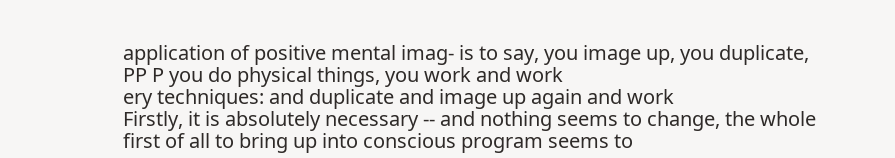application of positive mental imag- is to say, you image up, you duplicate,
PP P you do physical things, you work and work
ery techniques: and duplicate and image up again and work
Firstly, it is absolutely necessary -- and nothing seems to change, the whole
first of all to bring up into conscious program seems to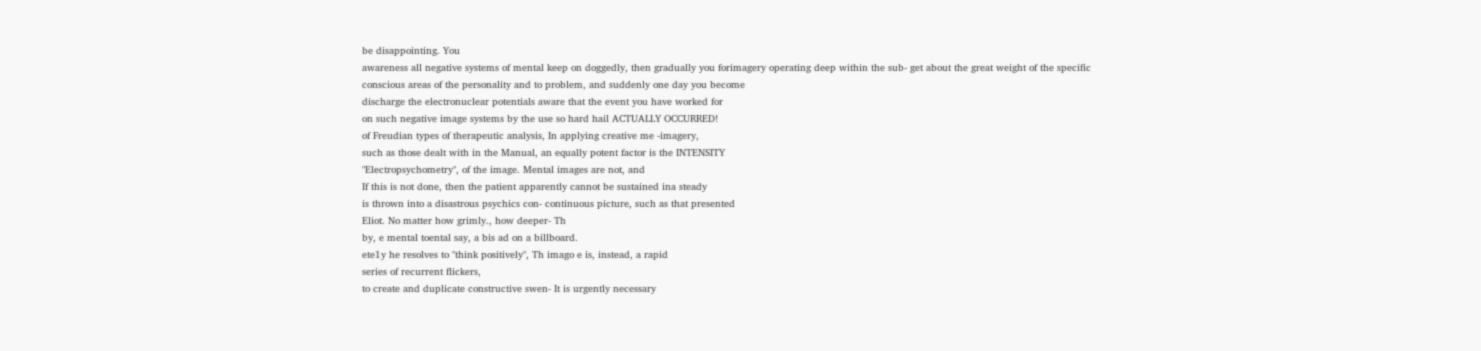be disappointing. You
awareness all negative systems of mental keep on doggedly, then gradually you forimagery operating deep within the sub- get about the great weight of the specific
conscious areas of the personality and to problem, and suddenly one day you become
discharge the electronuclear potentials aware that the event you have worked for
on such negative image systems by the use so hard hail ACTUALLY OCCURRED!
of Freudian types of therapeutic analysis, In applying creative me -imagery,
such as those dealt with in the Manual, an equally potent factor is the INTENSITY
"Electropsychometry", of the image. Mental images are not, and
If this is not done, then the patient apparently cannot be sustained ina steady
is thrown into a disastrous psychics con- continuous picture, such as that presented
Eliot. No matter how grimly., how deeper- Th
by, e mental toental say, a bis ad on a billboard.
ete1y he resolves to "think positively", Th imago e is, instead, a rapid
series of recurrent flickers,
to create and duplicate constructive swen- It is urgently necessary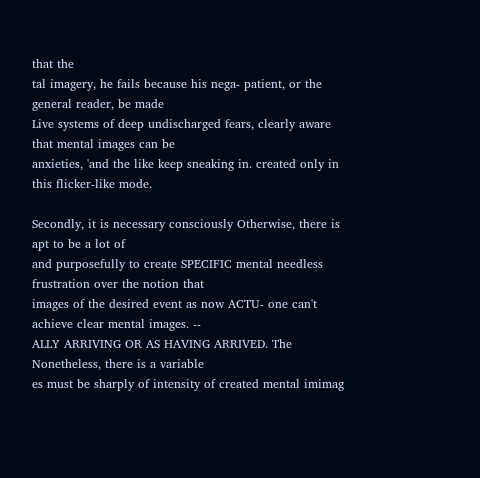that the
tal imagery, he fails because his nega- patient, or the general reader, be made
Live systems of deep undischarged fears, clearly aware that mental images can be
anxieties, 'and the like keep sneaking in. created only in this flicker-like mode.

Secondly, it is necessary consciously Otherwise, there is apt to be a lot of
and purposefully to create SPECIFIC mental needless frustration over the notion that
images of the desired event as now ACTU- one can't achieve clear mental images. --
ALLY ARRIVING OR AS HAVING ARRIVED. The Nonetheless, there is a variable
es must be sharply of intensity of created mental imimag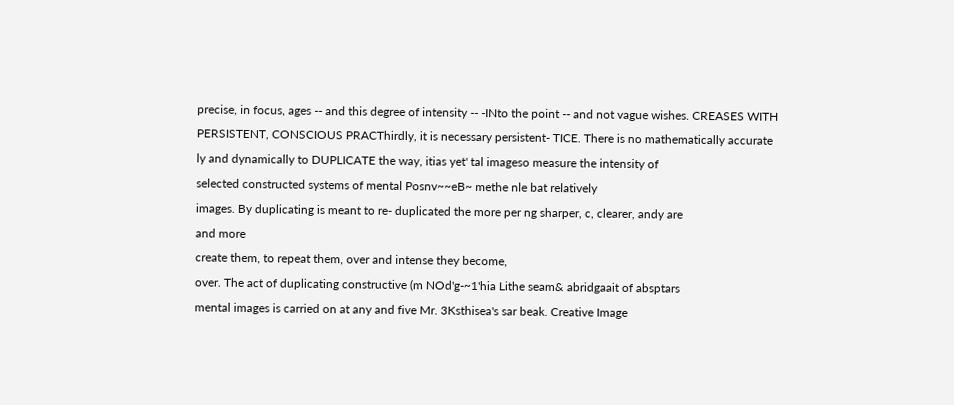precise, in focus, ages -- and this degree of intensity -- -INto the point -- and not vague wishes. CREASES WITH PERSISTENT, CONSCIOUS PRACThirdly, it is necessary persistent- TICE. There is no mathematically accurate
ly and dynamically to DUPLICATE the way, itias yet' tal imageso measure the intensity of
selected constructed systems of mental Posnv~~eB~ methe nle bat relatively
images. By duplicating is meant to re- duplicated the more per ng sharper, c, clearer, andy are
and more
create them, to repeat them, over and intense they become,
over. The act of duplicating constructive (m NOd'g-~1'hia Lithe seam& abridgaait of absptars
mental images is carried on at any and five Mr. 3Ksthisea's sar beak. Creative Image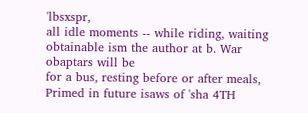'lbsxspr,
all idle moments -- while riding, waiting obtainable ism the author at b. War obaptars will be
for a bus, resting before or after meals, Primed in future isaws of 'sha 4TH